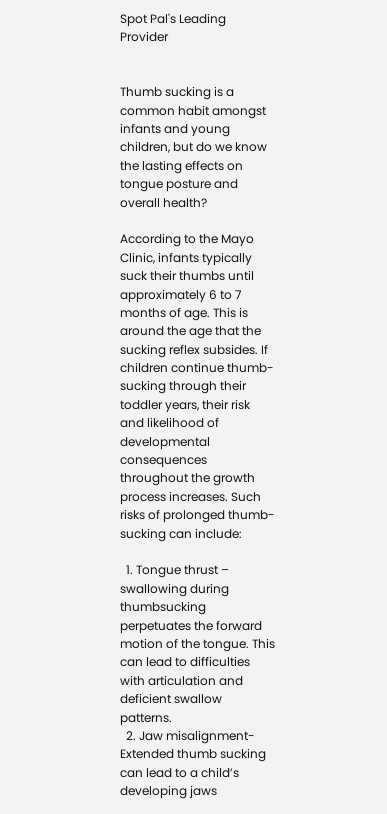Spot Pal's Leading Provider


Thumb sucking is a common habit amongst infants and young children, but do we know the lasting effects on tongue posture and overall health?

According to the Mayo Clinic, infants typically suck their thumbs until approximately 6 to 7 months of age. This is around the age that the sucking reflex subsides. If children continue thumb-sucking through their toddler years, their risk and likelihood of developmental consequences throughout the growth process increases. Such risks of prolonged thumb-sucking can include:

  1. Tongue thrust – swallowing during thumbsucking perpetuates the forward motion of the tongue. This can lead to difficulties with articulation and deficient swallow patterns.
  2. Jaw misalignment- Extended thumb sucking can lead to a child’s developing jaws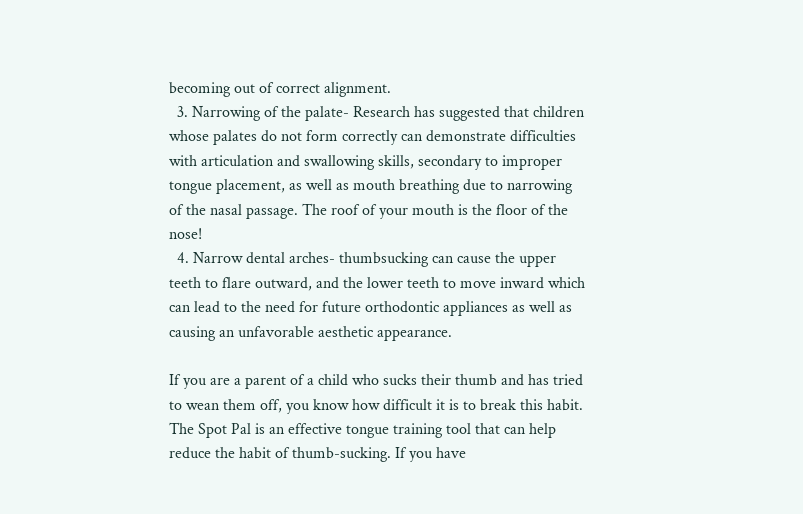becoming out of correct alignment.
  3. Narrowing of the palate- Research has suggested that children whose palates do not form correctly can demonstrate difficulties with articulation and swallowing skills, secondary to improper tongue placement, as well as mouth breathing due to narrowing of the nasal passage. The roof of your mouth is the floor of the nose!
  4. Narrow dental arches- thumbsucking can cause the upper teeth to flare outward, and the lower teeth to move inward which can lead to the need for future orthodontic appliances as well as causing an unfavorable aesthetic appearance.

If you are a parent of a child who sucks their thumb and has tried to wean them off, you know how difficult it is to break this habit. The Spot Pal is an effective tongue training tool that can help reduce the habit of thumb-sucking. If you have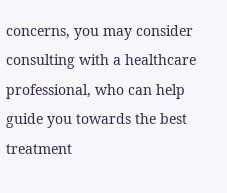concerns, you may consider consulting with a healthcare professional, who can help guide you towards the best treatment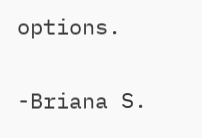options.

-Briana S.